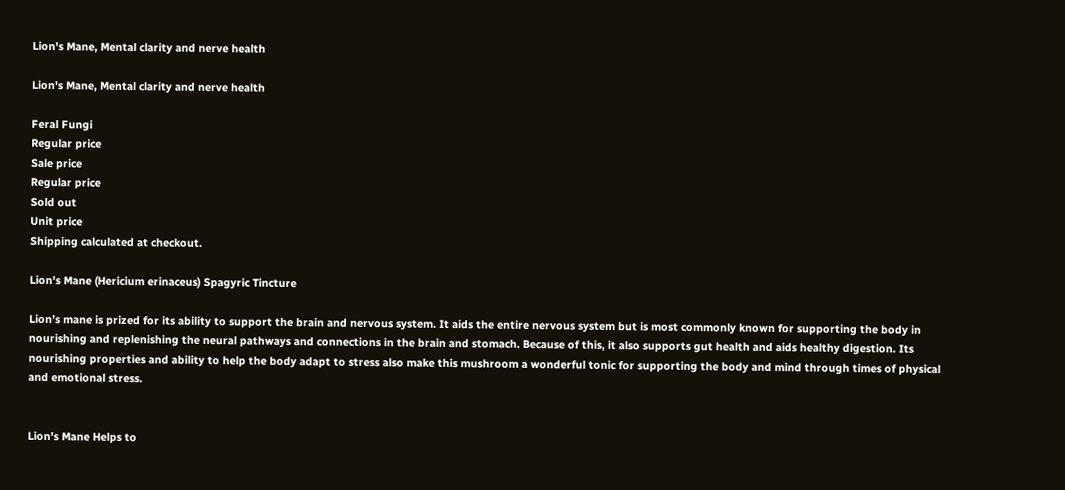Lion's Mane, Mental clarity and nerve health

Lion's Mane, Mental clarity and nerve health

Feral Fungi
Regular price
Sale price
Regular price
Sold out
Unit price
Shipping calculated at checkout.

Lion's Mane (Hericium erinaceus) Spagyric Tincture

Lion’s mane is prized for its ability to support the brain and nervous system. It aids the entire nervous system but is most commonly known for supporting the body in nourishing and replenishing the neural pathways and connections in the brain and stomach. Because of this, it also supports gut health and aids healthy digestion. Its nourishing properties and ability to help the body adapt to stress also make this mushroom a wonderful tonic for supporting the body and mind through times of physical and emotional stress.


Lion's Mane Helps to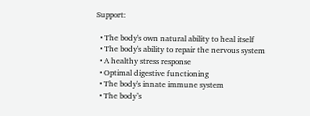Support:

  • The body's own natural ability to heal itself
  • The body's ability to repair the nervous system
  • A healthy stress response
  • Optimal digestive functioning
  • The body's innate immune system
  • The body’s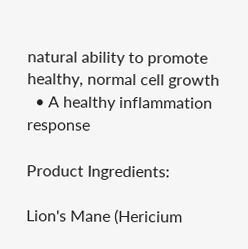natural ability to promote healthy, normal cell growth
  • A healthy inflammation response

Product Ingredients:

Lion's Mane (Hericium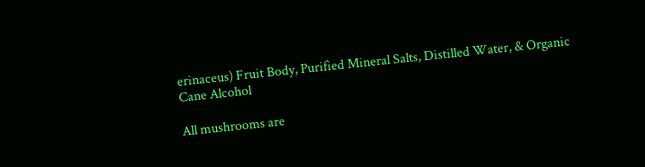erinaceus) Fruit Body, Purified Mineral Salts, Distilled Water, & Organic Cane Alcohol

All mushrooms are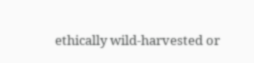ethically wild-harvested or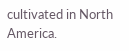cultivated in North America.